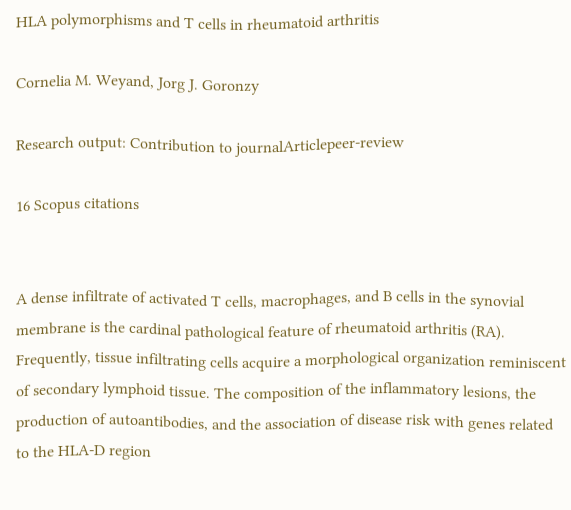HLA polymorphisms and T cells in rheumatoid arthritis

Cornelia M. Weyand, Jorg J. Goronzy

Research output: Contribution to journalArticlepeer-review

16 Scopus citations


A dense infiltrate of activated T cells, macrophages, and B cells in the synovial membrane is the cardinal pathological feature of rheumatoid arthritis (RA). Frequently, tissue infiltrating cells acquire a morphological organization reminiscent of secondary lymphoid tissue. The composition of the inflammatory lesions, the production of autoantibodies, and the association of disease risk with genes related to the HLA-D region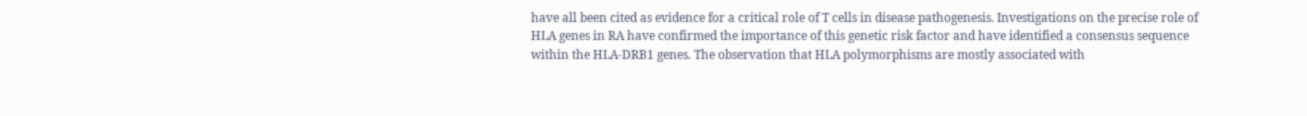have all been cited as evidence for a critical role of T cells in disease pathogenesis. Investigations on the precise role of HLA genes in RA have confirmed the importance of this genetic risk factor and have identified a consensus sequence within the HLA-DRB1 genes. The observation that HLA polymorphisms are mostly associated with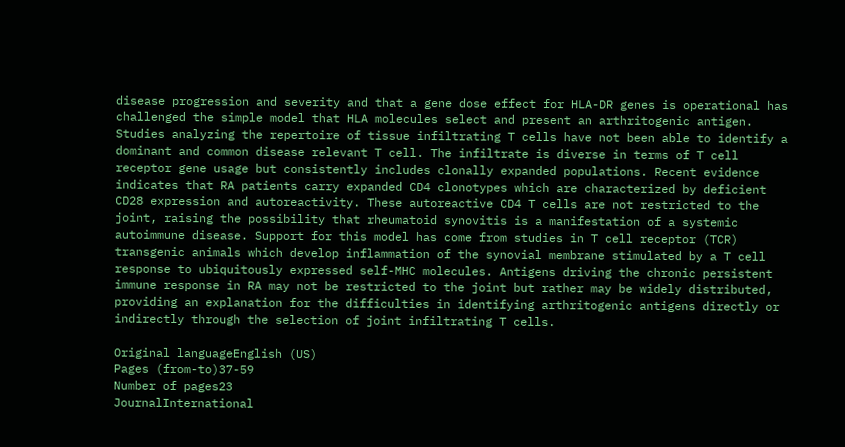disease progression and severity and that a gene dose effect for HLA-DR genes is operational has challenged the simple model that HLA molecules select and present an arthritogenic antigen. Studies analyzing the repertoire of tissue infiltrating T cells have not been able to identify a dominant and common disease relevant T cell. The infiltrate is diverse in terms of T cell receptor gene usage but consistently includes clonally expanded populations. Recent evidence indicates that RA patients carry expanded CD4 clonotypes which are characterized by deficient CD28 expression and autoreactivity. These autoreactive CD4 T cells are not restricted to the joint, raising the possibility that rheumatoid synovitis is a manifestation of a systemic autoimmune disease. Support for this model has come from studies in T cell receptor (TCR) transgenic animals which develop inflammation of the synovial membrane stimulated by a T cell response to ubiquitously expressed self-MHC molecules. Antigens driving the chronic persistent immune response in RA may not be restricted to the joint but rather may be widely distributed, providing an explanation for the difficulties in identifying arthritogenic antigens directly or indirectly through the selection of joint infiltrating T cells.

Original languageEnglish (US)
Pages (from-to)37-59
Number of pages23
JournalInternational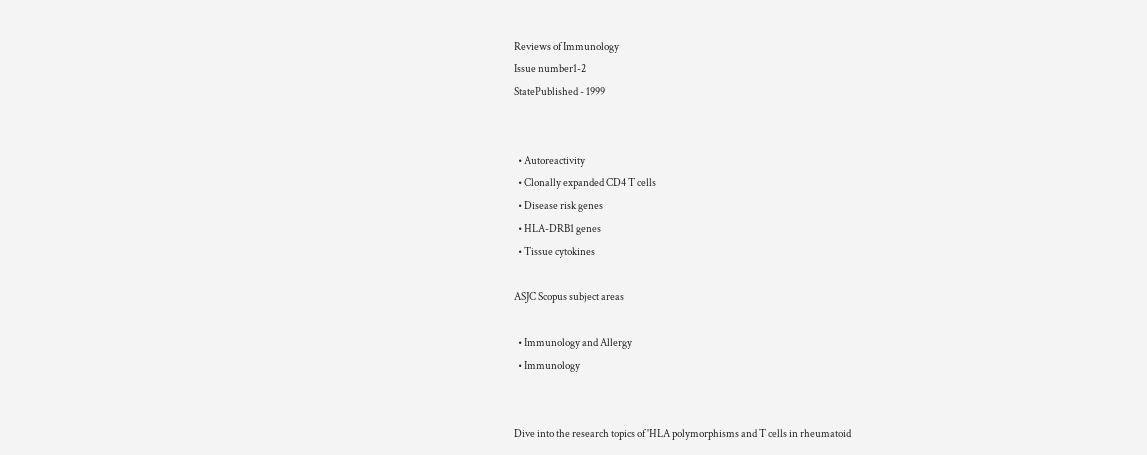Reviews of Immunology
Issue number1-2
StatePublished - 1999


  • Autoreactivity
  • Clonally expanded CD4 T cells
  • Disease risk genes
  • HLA-DRB1 genes
  • Tissue cytokines

ASJC Scopus subject areas

  • Immunology and Allergy
  • Immunology


Dive into the research topics of 'HLA polymorphisms and T cells in rheumatoid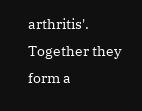arthritis'. Together they form a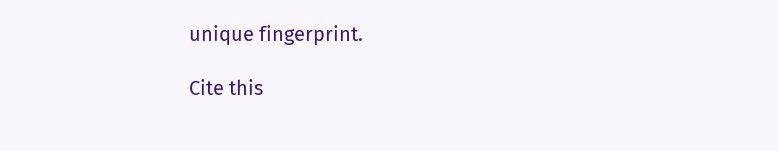unique fingerprint.

Cite this